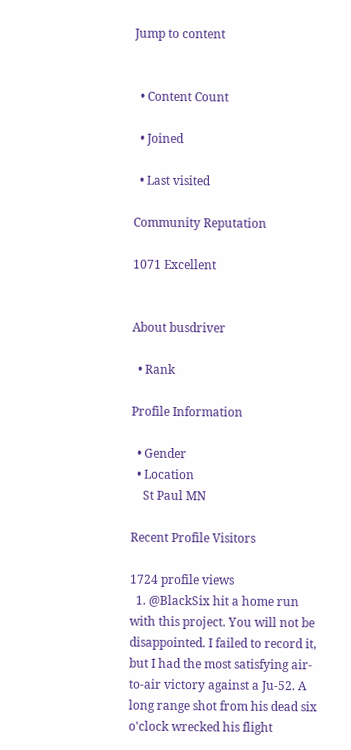Jump to content


  • Content Count

  • Joined

  • Last visited

Community Reputation

1071 Excellent


About busdriver

  • Rank

Profile Information

  • Gender
  • Location
    St Paul MN

Recent Profile Visitors

1724 profile views
  1. @BlackSix hit a home run with this project. You will not be disappointed. I failed to record it, but I had the most satisfying air-to-air victory against a Ju-52. A long range shot from his dead six o'clock wrecked his flight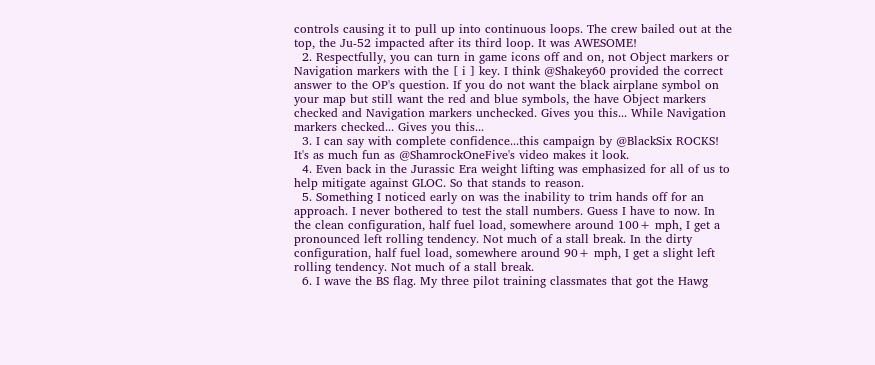controls causing it to pull up into continuous loops. The crew bailed out at the top, the Ju-52 impacted after its third loop. It was AWESOME!
  2. Respectfully, you can turn in game icons off and on, not Object markers or Navigation markers with the [ i ] key. I think @Shakey60 provided the correct answer to the OP's question. If you do not want the black airplane symbol on your map but still want the red and blue symbols, the have Object markers checked and Navigation markers unchecked. Gives you this... While Navigation markers checked... Gives you this...
  3. I can say with complete confidence...this campaign by @BlackSix ROCKS! It's as much fun as @ShamrockOneFive's video makes it look.
  4. Even back in the Jurassic Era weight lifting was emphasized for all of us to help mitigate against GLOC. So that stands to reason.
  5. Something I noticed early on was the inability to trim hands off for an approach. I never bothered to test the stall numbers. Guess I have to now. In the clean configuration, half fuel load, somewhere around 100+ mph, I get a pronounced left rolling tendency. Not much of a stall break. In the dirty configuration, half fuel load, somewhere around 90+ mph, I get a slight left rolling tendency. Not much of a stall break.
  6. I wave the BS flag. My three pilot training classmates that got the Hawg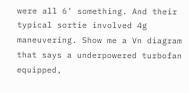were all 6' something. And their typical sortie involved 4g maneuvering. Show me a Vn diagram that says a underpowered turbofan equipped,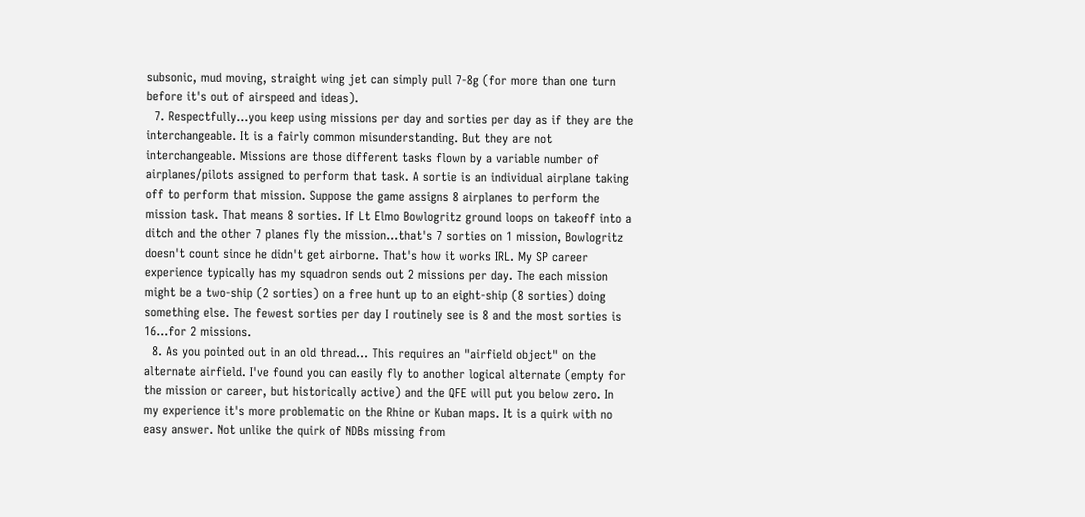subsonic, mud moving, straight wing jet can simply pull 7-8g (for more than one turn before it's out of airspeed and ideas).
  7. Respectfully...you keep using missions per day and sorties per day as if they are the interchangeable. It is a fairly common misunderstanding. But they are not interchangeable. Missions are those different tasks flown by a variable number of airplanes/pilots assigned to perform that task. A sortie is an individual airplane taking off to perform that mission. Suppose the game assigns 8 airplanes to perform the mission task. That means 8 sorties. If Lt Elmo Bowlogritz ground loops on takeoff into a ditch and the other 7 planes fly the mission...that's 7 sorties on 1 mission, Bowlogritz doesn't count since he didn't get airborne. That's how it works IRL. My SP career experience typically has my squadron sends out 2 missions per day. The each mission might be a two-ship (2 sorties) on a free hunt up to an eight-ship (8 sorties) doing something else. The fewest sorties per day I routinely see is 8 and the most sorties is 16...for 2 missions.
  8. As you pointed out in an old thread... This requires an "airfield object" on the alternate airfield. I've found you can easily fly to another logical alternate (empty for the mission or career, but historically active) and the QFE will put you below zero. In my experience it's more problematic on the Rhine or Kuban maps. It is a quirk with no easy answer. Not unlike the quirk of NDBs missing from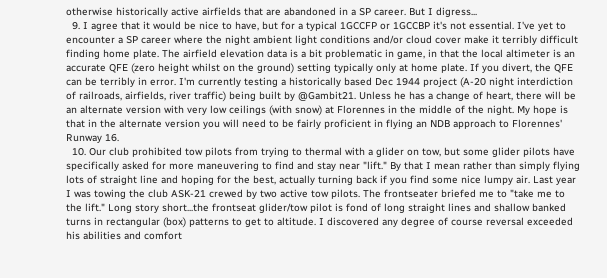otherwise historically active airfields that are abandoned in a SP career. But I digress...
  9. I agree that it would be nice to have, but for a typical 1GCCFP or 1GCCBP it's not essential. I've yet to encounter a SP career where the night ambient light conditions and/or cloud cover make it terribly difficult finding home plate. The airfield elevation data is a bit problematic in game, in that the local altimeter is an accurate QFE (zero height whilst on the ground) setting typically only at home plate. If you divert, the QFE can be terribly in error. I'm currently testing a historically based Dec 1944 project (A-20 night interdiction of railroads, airfields, river traffic) being built by @Gambit21. Unless he has a change of heart, there will be an alternate version with very low ceilings (with snow) at Florennes in the middle of the night. My hope is that in the alternate version you will need to be fairly proficient in flying an NDB approach to Florennes' Runway 16.
  10. Our club prohibited tow pilots from trying to thermal with a glider on tow, but some glider pilots have specifically asked for more maneuvering to find and stay near "lift." By that I mean rather than simply flying lots of straight line and hoping for the best, actually turning back if you find some nice lumpy air. Last year I was towing the club ASK-21 crewed by two active tow pilots. The frontseater briefed me to "take me to the lift." Long story short...the frontseat glider/tow pilot is fond of long straight lines and shallow banked turns in rectangular (box) patterns to get to altitude. I discovered any degree of course reversal exceeded his abilities and comfort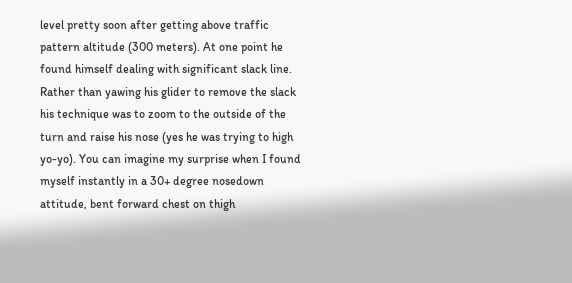level pretty soon after getting above traffic pattern altitude (300 meters). At one point he found himself dealing with significant slack line. Rather than yawing his glider to remove the slack his technique was to zoom to the outside of the turn and raise his nose (yes he was trying to high yo-yo). You can imagine my surprise when I found myself instantly in a 30+ degree nosedown attitude, bent forward chest on thigh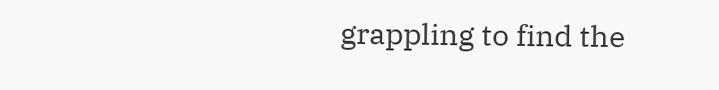grappling to find the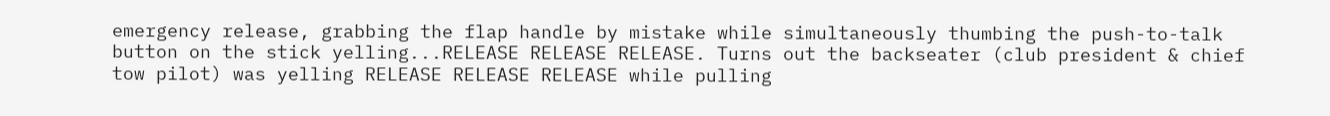emergency release, grabbing the flap handle by mistake while simultaneously thumbing the push-to-talk button on the stick yelling...RELEASE RELEASE RELEASE. Turns out the backseater (club president & chief tow pilot) was yelling RELEASE RELEASE RELEASE while pulling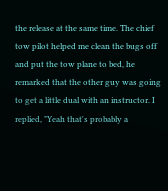the release at the same time. The chief tow pilot helped me clean the bugs off and put the tow plane to bed, he remarked that the other guy was going to get a little dual with an instructor. I replied, "Yeah that's probably a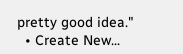pretty good idea."
  • Create New...